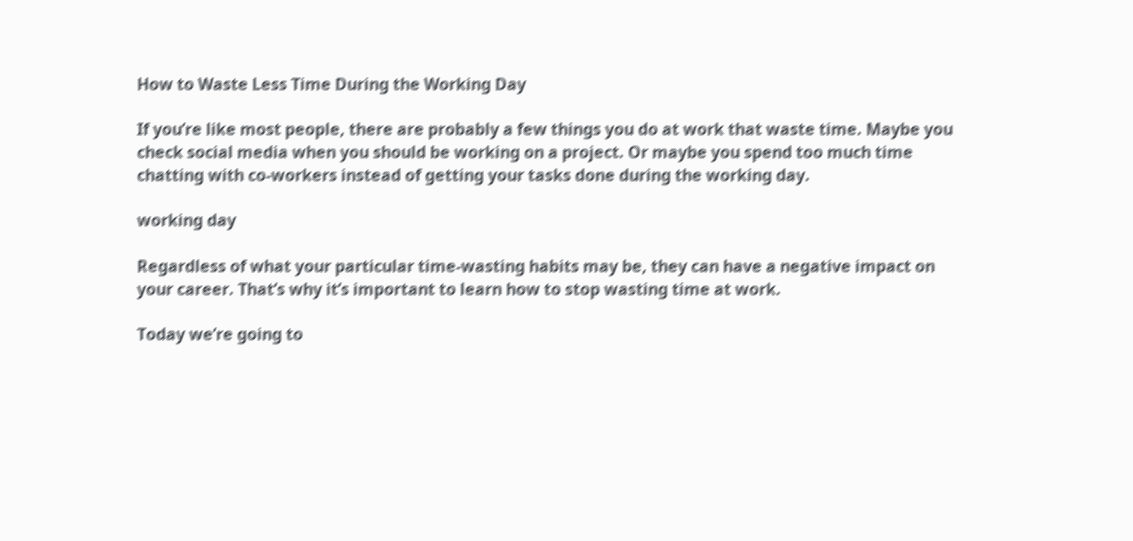How to Waste Less Time During the Working Day

If you’re like most people, there are probably a few things you do at work that waste time. Maybe you check social media when you should be working on a project. Or maybe you spend too much time chatting with co-workers instead of getting your tasks done during the working day.

working day

Regardless of what your particular time-wasting habits may be, they can have a negative impact on your career. That’s why it’s important to learn how to stop wasting time at work.

Today we’re going to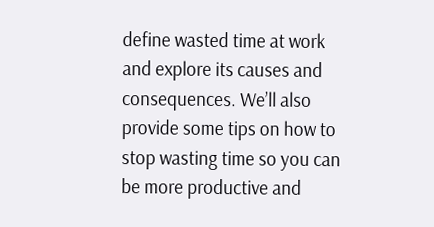define wasted time at work and explore its causes and consequences. We’ll also provide some tips on how to stop wasting time so you can be more productive and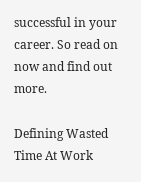successful in your career. So read on now and find out more.

Defining Wasted Time At Work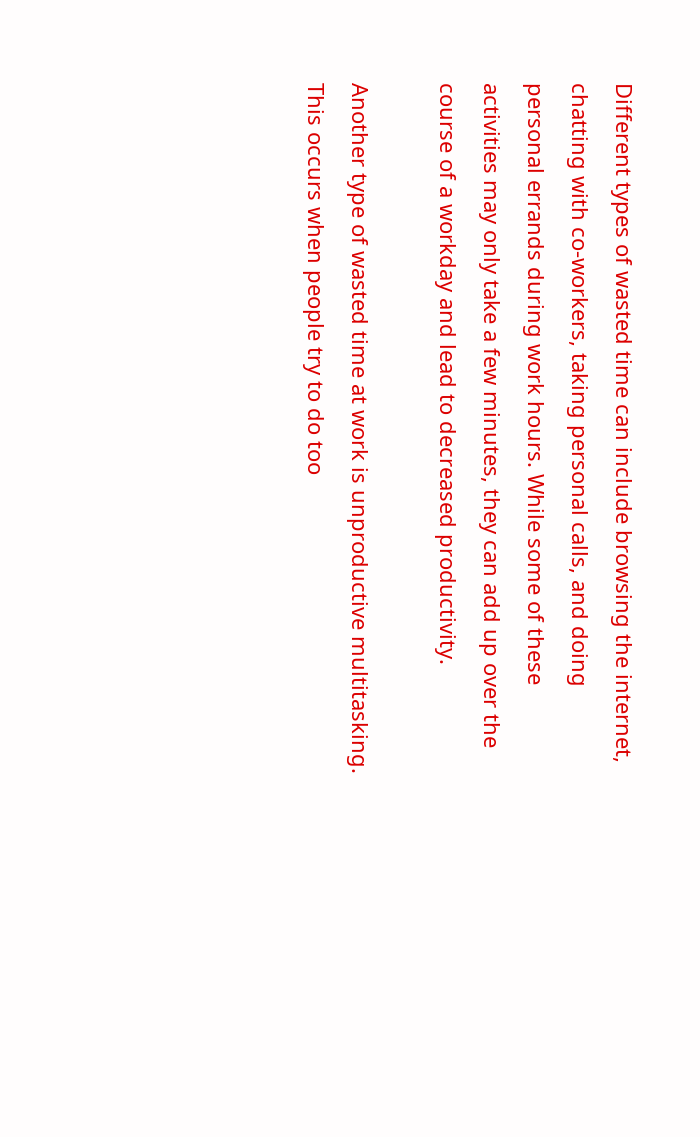Different types of wasted time can include browsing the internet, chatting with co-workers, taking personal calls, and doing personal errands during work hours. While some of these activities may only take a few minutes, they can add up over the course of a workday and lead to decreased productivity.

Another type of wasted time at work is unproductive multitasking. This occurs when people try to do too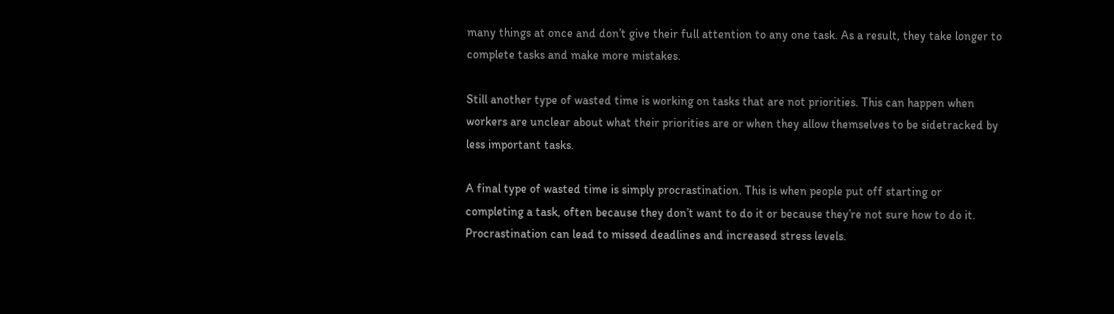many things at once and don’t give their full attention to any one task. As a result, they take longer to complete tasks and make more mistakes.

Still another type of wasted time is working on tasks that are not priorities. This can happen when workers are unclear about what their priorities are or when they allow themselves to be sidetracked by less important tasks.

A final type of wasted time is simply procrastination. This is when people put off starting or completing a task, often because they don’t want to do it or because they’re not sure how to do it. Procrastination can lead to missed deadlines and increased stress levels.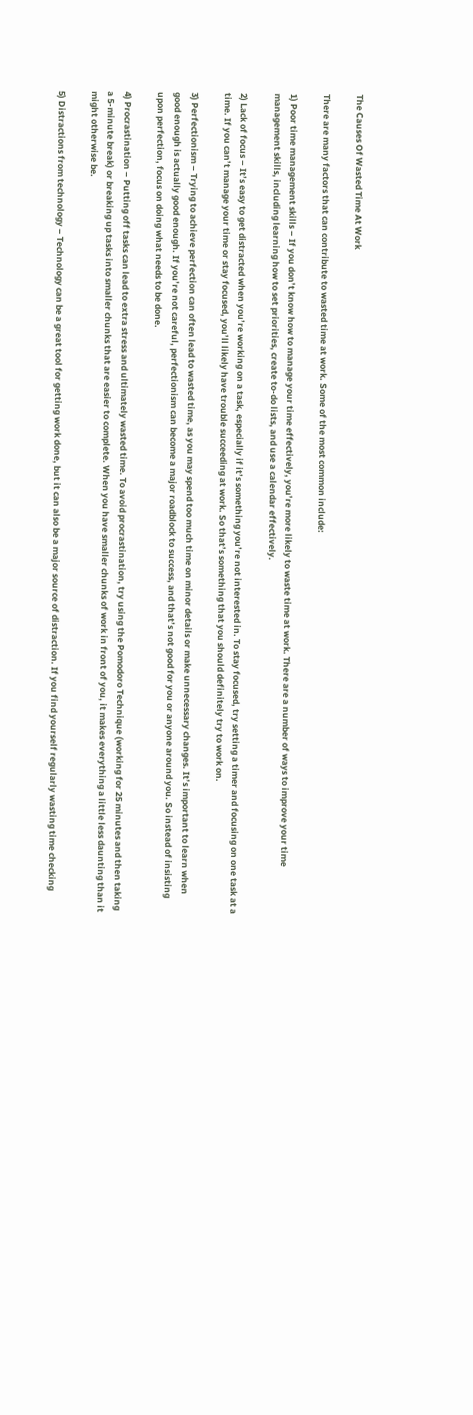The Causes Of Wasted Time At Work

There are many factors that can contribute to wasted time at work. Some of the most common include:

1) Poor time management skills – If you don’t know how to manage your time effectively, you’re more likely to waste time at work. There are a number of ways to improve your time management skills, including learning how to set priorities, create to-do lists, and use a calendar effectively.

2) Lack of focus – It’s easy to get distracted when you’re working on a task, especially if it’s something you’re not interested in. To stay focused, try setting a timer and focusing on one task at a time. If you can’t manage your time or stay focused, you’ll likely have trouble succeeding at work. So that’s something that you should definitely try to work on.

3) Perfectionism – Trying to achieve perfection can often lead to wasted time, as you may spend too much time on minor details or make unnecessary changes. It’s important to learn when good enough is actually good enough. If you’re not careful, perfectionism can become a major roadblock to success, and that’s not good for you or anyone around you. So instead of insisting upon perfection, focus on doing what needs to be done.

4) Procrastination – Putting off tasks can lead to extra stress and ultimately wasted time. To avoid procrastination, try using the Pomodoro Technique (working for 25 minutes and then taking a 5-minute break) or breaking up tasks into smaller chunks that are easier to complete. When you have smaller chunks of work in front of you, it makes everything a little less daunting than it might otherwise be.

5) Distractions from technology – Technology can be a great tool for getting work done, but it can also be a major source of distraction. If you find yourself regularly wasting time checking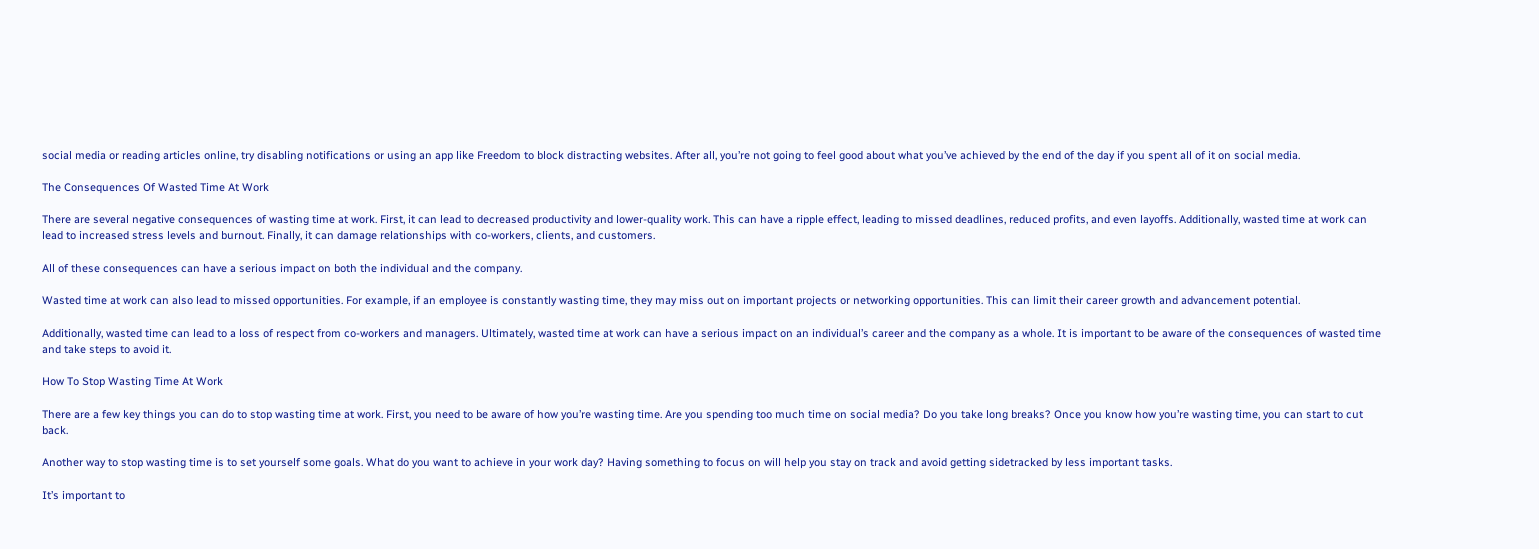social media or reading articles online, try disabling notifications or using an app like Freedom to block distracting websites. After all, you’re not going to feel good about what you’ve achieved by the end of the day if you spent all of it on social media.

The Consequences Of Wasted Time At Work

There are several negative consequences of wasting time at work. First, it can lead to decreased productivity and lower-quality work. This can have a ripple effect, leading to missed deadlines, reduced profits, and even layoffs. Additionally, wasted time at work can lead to increased stress levels and burnout. Finally, it can damage relationships with co-workers, clients, and customers.

All of these consequences can have a serious impact on both the individual and the company.

Wasted time at work can also lead to missed opportunities. For example, if an employee is constantly wasting time, they may miss out on important projects or networking opportunities. This can limit their career growth and advancement potential.

Additionally, wasted time can lead to a loss of respect from co-workers and managers. Ultimately, wasted time at work can have a serious impact on an individual’s career and the company as a whole. It is important to be aware of the consequences of wasted time and take steps to avoid it.

How To Stop Wasting Time At Work

There are a few key things you can do to stop wasting time at work. First, you need to be aware of how you’re wasting time. Are you spending too much time on social media? Do you take long breaks? Once you know how you’re wasting time, you can start to cut back.

Another way to stop wasting time is to set yourself some goals. What do you want to achieve in your work day? Having something to focus on will help you stay on track and avoid getting sidetracked by less important tasks.

It’s important to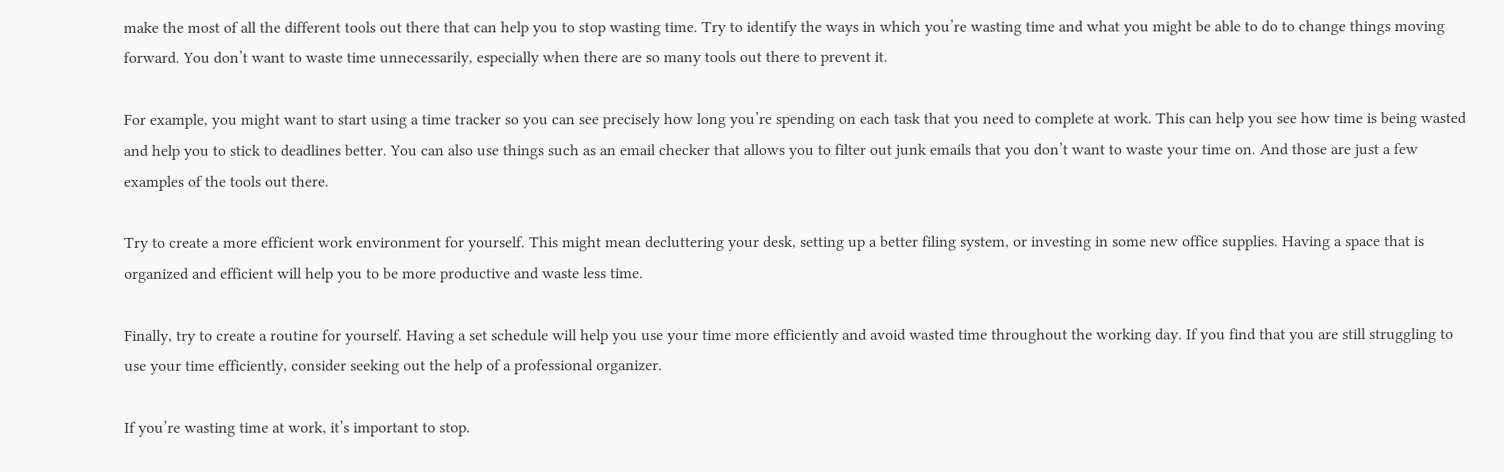make the most of all the different tools out there that can help you to stop wasting time. Try to identify the ways in which you’re wasting time and what you might be able to do to change things moving forward. You don’t want to waste time unnecessarily, especially when there are so many tools out there to prevent it.

For example, you might want to start using a time tracker so you can see precisely how long you’re spending on each task that you need to complete at work. This can help you see how time is being wasted and help you to stick to deadlines better. You can also use things such as an email checker that allows you to filter out junk emails that you don’t want to waste your time on. And those are just a few examples of the tools out there.

Try to create a more efficient work environment for yourself. This might mean decluttering your desk, setting up a better filing system, or investing in some new office supplies. Having a space that is organized and efficient will help you to be more productive and waste less time.

Finally, try to create a routine for yourself. Having a set schedule will help you use your time more efficiently and avoid wasted time throughout the working day. If you find that you are still struggling to use your time efficiently, consider seeking out the help of a professional organizer.

If you’re wasting time at work, it’s important to stop.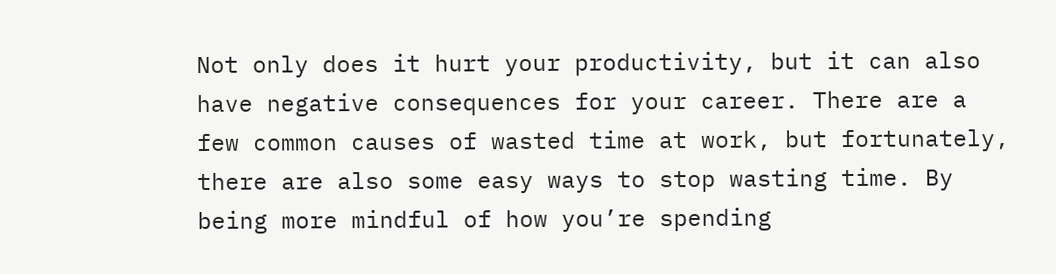Not only does it hurt your productivity, but it can also have negative consequences for your career. There are a few common causes of wasted time at work, but fortunately, there are also some easy ways to stop wasting time. By being more mindful of how you’re spending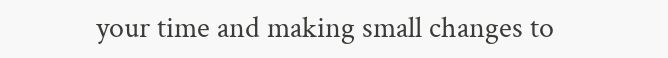your time and making small changes to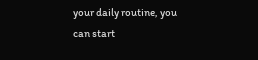your daily routine, you can start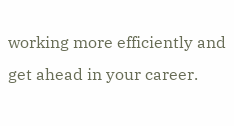working more efficiently and get ahead in your career.